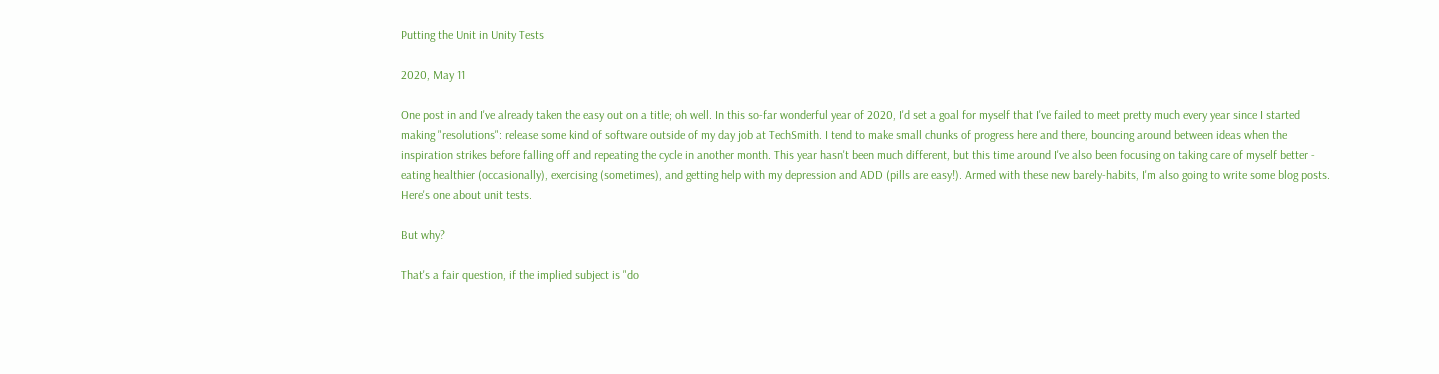Putting the Unit in Unity Tests

2020, May 11

One post in and I've already taken the easy out on a title; oh well. In this so-far wonderful year of 2020, I'd set a goal for myself that I've failed to meet pretty much every year since I started making "resolutions": release some kind of software outside of my day job at TechSmith. I tend to make small chunks of progress here and there, bouncing around between ideas when the inspiration strikes before falling off and repeating the cycle in another month. This year hasn't been much different, but this time around I've also been focusing on taking care of myself better - eating healthier (occasionally), exercising (sometimes), and getting help with my depression and ADD (pills are easy!). Armed with these new barely-habits, I'm also going to write some blog posts. Here's one about unit tests.

But why?

That's a fair question, if the implied subject is "do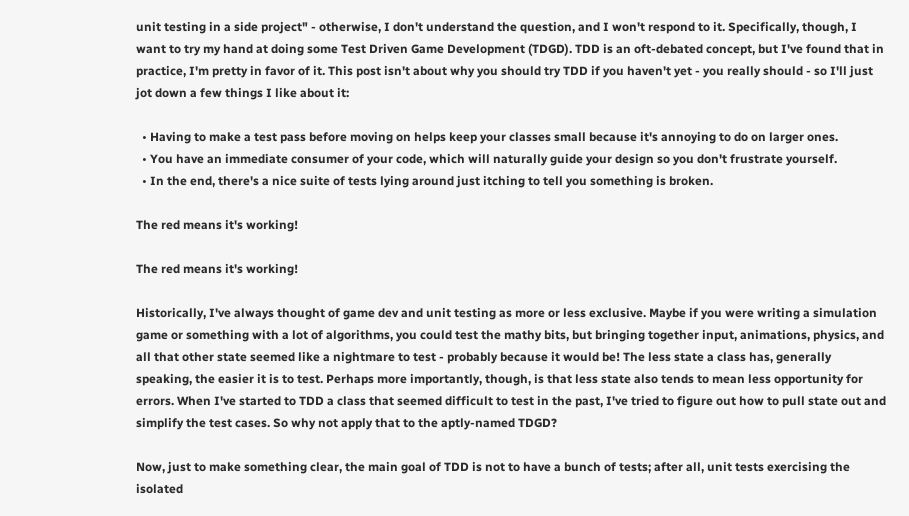unit testing in a side project" - otherwise, I don't understand the question, and I won't respond to it. Specifically, though, I want to try my hand at doing some Test Driven Game Development (TDGD). TDD is an oft-debated concept, but I've found that in practice, I'm pretty in favor of it. This post isn't about why you should try TDD if you haven't yet - you really should - so I'll just jot down a few things I like about it:

  • Having to make a test pass before moving on helps keep your classes small because it's annoying to do on larger ones.
  • You have an immediate consumer of your code, which will naturally guide your design so you don't frustrate yourself.
  • In the end, there's a nice suite of tests lying around just itching to tell you something is broken.

The red means it's working!

The red means it's working!

Historically, I've always thought of game dev and unit testing as more or less exclusive. Maybe if you were writing a simulation game or something with a lot of algorithms, you could test the mathy bits, but bringing together input, animations, physics, and all that other state seemed like a nightmare to test - probably because it would be! The less state a class has, generally speaking, the easier it is to test. Perhaps more importantly, though, is that less state also tends to mean less opportunity for errors. When I've started to TDD a class that seemed difficult to test in the past, I've tried to figure out how to pull state out and simplify the test cases. So why not apply that to the aptly-named TDGD?

Now, just to make something clear, the main goal of TDD is not to have a bunch of tests; after all, unit tests exercising the isolated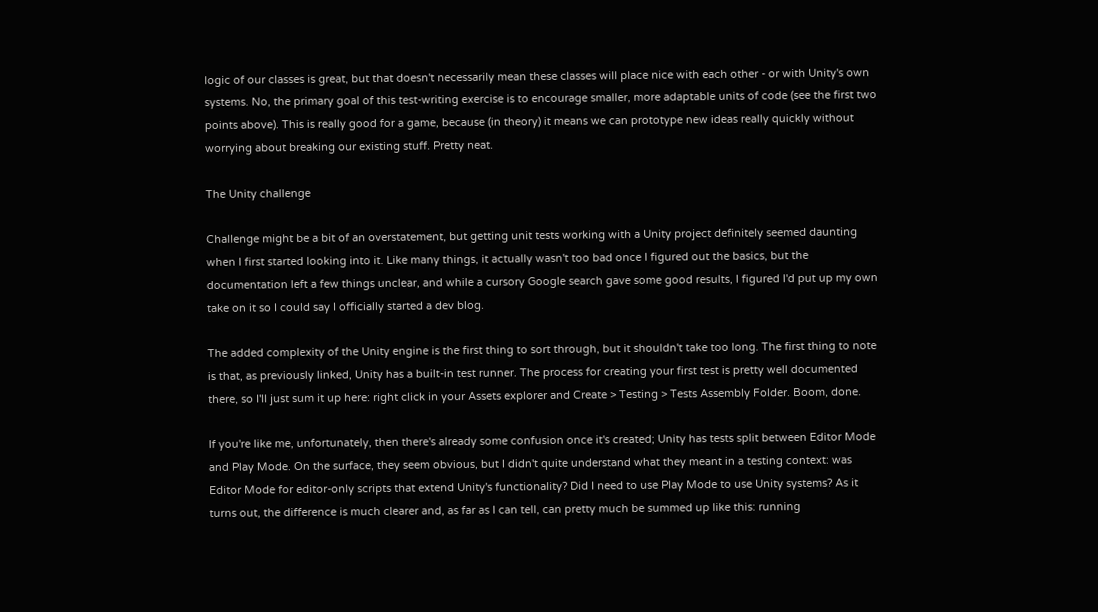logic of our classes is great, but that doesn't necessarily mean these classes will place nice with each other - or with Unity's own systems. No, the primary goal of this test-writing exercise is to encourage smaller, more adaptable units of code (see the first two points above). This is really good for a game, because (in theory) it means we can prototype new ideas really quickly without worrying about breaking our existing stuff. Pretty neat.

The Unity challenge

Challenge might be a bit of an overstatement, but getting unit tests working with a Unity project definitely seemed daunting when I first started looking into it. Like many things, it actually wasn't too bad once I figured out the basics, but the documentation left a few things unclear, and while a cursory Google search gave some good results, I figured I'd put up my own take on it so I could say I officially started a dev blog.

The added complexity of the Unity engine is the first thing to sort through, but it shouldn't take too long. The first thing to note is that, as previously linked, Unity has a built-in test runner. The process for creating your first test is pretty well documented there, so I'll just sum it up here: right click in your Assets explorer and Create > Testing > Tests Assembly Folder. Boom, done.

If you're like me, unfortunately, then there's already some confusion once it's created; Unity has tests split between Editor Mode and Play Mode. On the surface, they seem obvious, but I didn't quite understand what they meant in a testing context: was Editor Mode for editor-only scripts that extend Unity's functionality? Did I need to use Play Mode to use Unity systems? As it turns out, the difference is much clearer and, as far as I can tell, can pretty much be summed up like this: running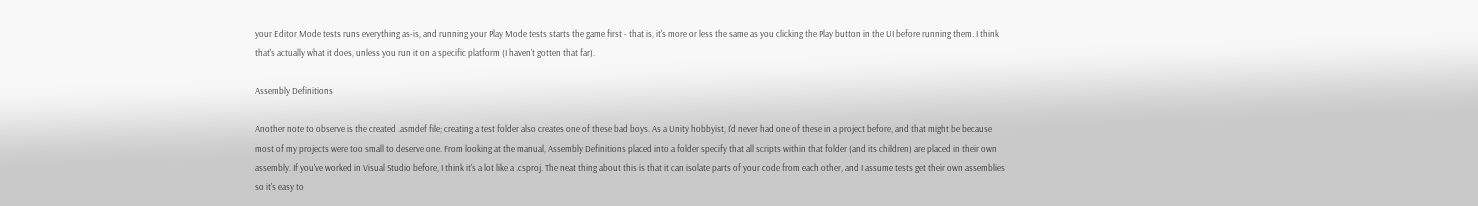your Editor Mode tests runs everything as-is, and running your Play Mode tests starts the game first - that is, it's more or less the same as you clicking the Play button in the UI before running them. I think that's actually what it does, unless you run it on a specific platform (I haven't gotten that far).

Assembly Definitions

Another note to observe is the created .asmdef file; creating a test folder also creates one of these bad boys. As a Unity hobbyist, I'd never had one of these in a project before, and that might be because most of my projects were too small to deserve one. From looking at the manual, Assembly Definitions placed into a folder specify that all scripts within that folder (and its children) are placed in their own assembly. If you've worked in Visual Studio before, I think it's a lot like a .csproj. The neat thing about this is that it can isolate parts of your code from each other, and I assume tests get their own assemblies so it's easy to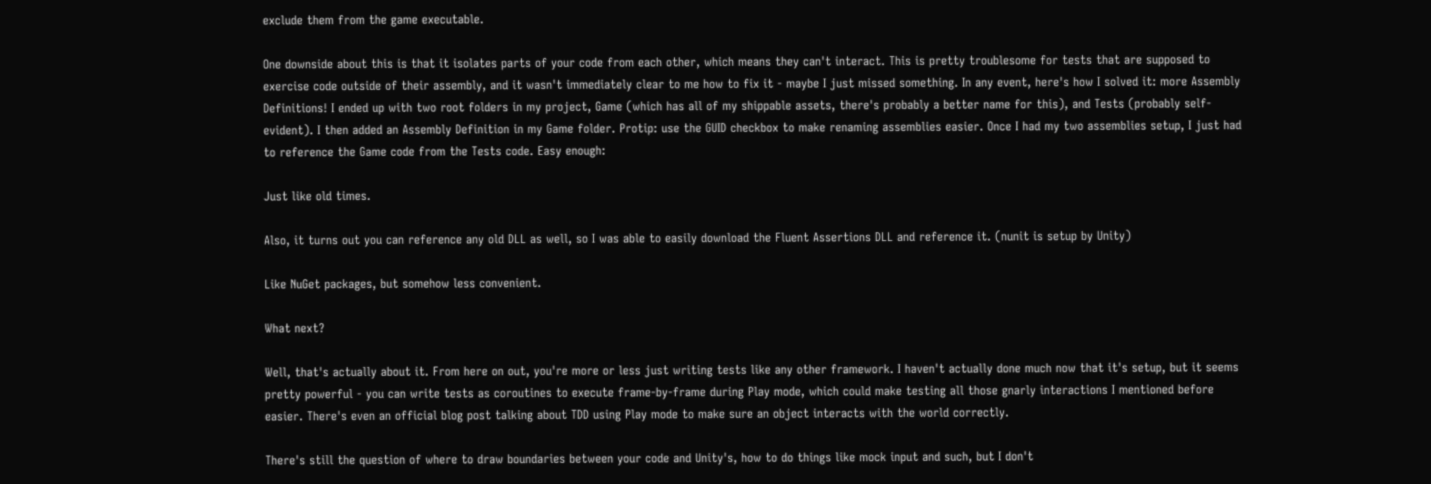exclude them from the game executable.

One downside about this is that it isolates parts of your code from each other, which means they can't interact. This is pretty troublesome for tests that are supposed to exercise code outside of their assembly, and it wasn't immediately clear to me how to fix it - maybe I just missed something. In any event, here's how I solved it: more Assembly Definitions! I ended up with two root folders in my project, Game (which has all of my shippable assets, there's probably a better name for this), and Tests (probably self-evident). I then added an Assembly Definition in my Game folder. Protip: use the GUID checkbox to make renaming assemblies easier. Once I had my two assemblies setup, I just had to reference the Game code from the Tests code. Easy enough:

Just like old times.

Also, it turns out you can reference any old DLL as well, so I was able to easily download the Fluent Assertions DLL and reference it. (nunit is setup by Unity)

Like NuGet packages, but somehow less convenient.

What next?

Well, that's actually about it. From here on out, you're more or less just writing tests like any other framework. I haven't actually done much now that it's setup, but it seems pretty powerful - you can write tests as coroutines to execute frame-by-frame during Play mode, which could make testing all those gnarly interactions I mentioned before easier. There's even an official blog post talking about TDD using Play mode to make sure an object interacts with the world correctly.

There's still the question of where to draw boundaries between your code and Unity's, how to do things like mock input and such, but I don't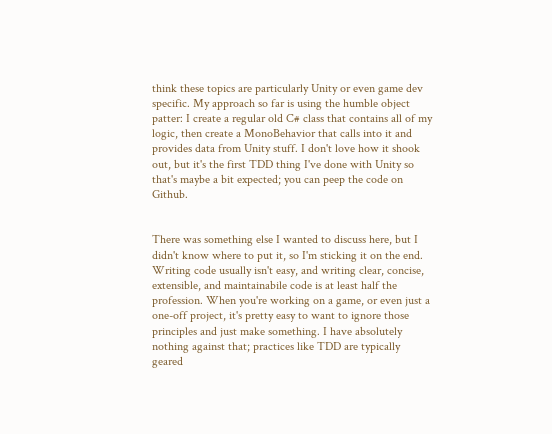think these topics are particularly Unity or even game dev specific. My approach so far is using the humble object patter: I create a regular old C# class that contains all of my logic, then create a MonoBehavior that calls into it and provides data from Unity stuff. I don't love how it shook out, but it's the first TDD thing I've done with Unity so that's maybe a bit expected; you can peep the code on Github.


There was something else I wanted to discuss here, but I didn't know where to put it, so I'm sticking it on the end. Writing code usually isn't easy, and writing clear, concise, extensible, and maintainabile code is at least half the profession. When you're working on a game, or even just a one-off project, it's pretty easy to want to ignore those principles and just make something. I have absolutely nothing against that; practices like TDD are typically geared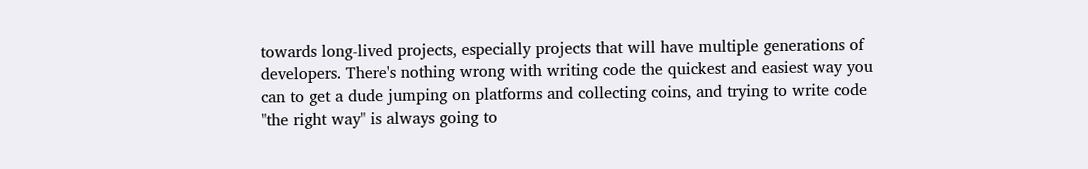towards long-lived projects, especially projects that will have multiple generations of developers. There's nothing wrong with writing code the quickest and easiest way you can to get a dude jumping on platforms and collecting coins, and trying to write code "the right way" is always going to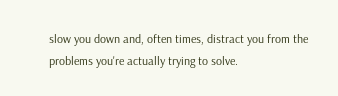slow you down and, often times, distract you from the problems you're actually trying to solve.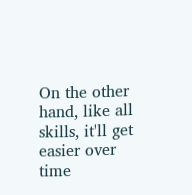On the other hand, like all skills, it'll get easier over time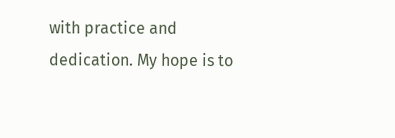with practice and dedication. My hope is to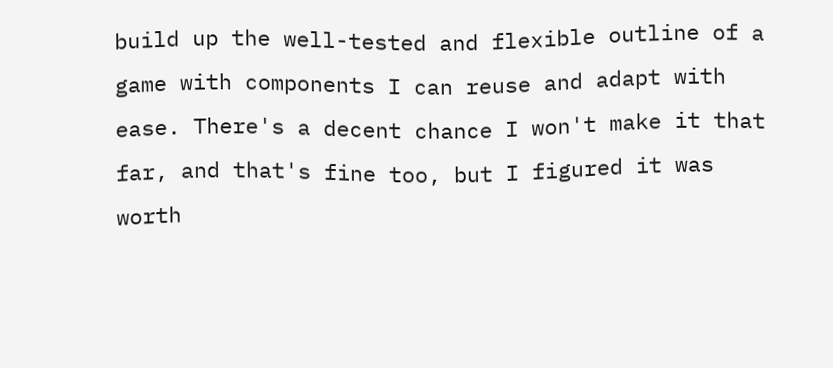build up the well-tested and flexible outline of a game with components I can reuse and adapt with ease. There's a decent chance I won't make it that far, and that's fine too, but I figured it was worth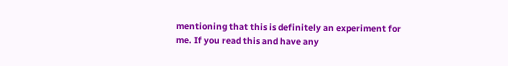mentioning that this is definitely an experiment for me. If you read this and have any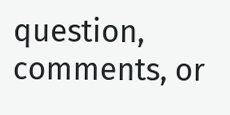question, comments, or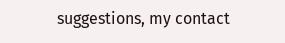suggestions, my contact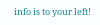info is to your left!